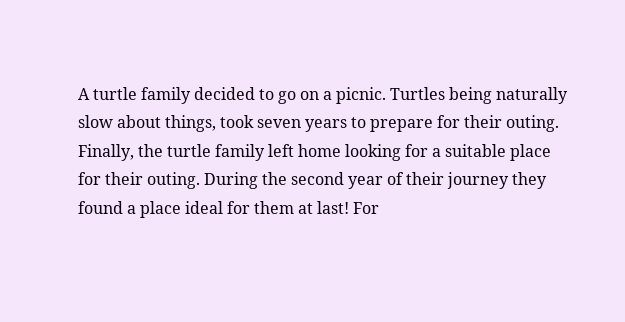A turtle family decided to go on a picnic. Turtles being naturally slow about things, took seven years to prepare for their outing. Finally, the turtle family left home looking for a suitable place for their outing. During the second year of their journey they found a place ideal for them at last! For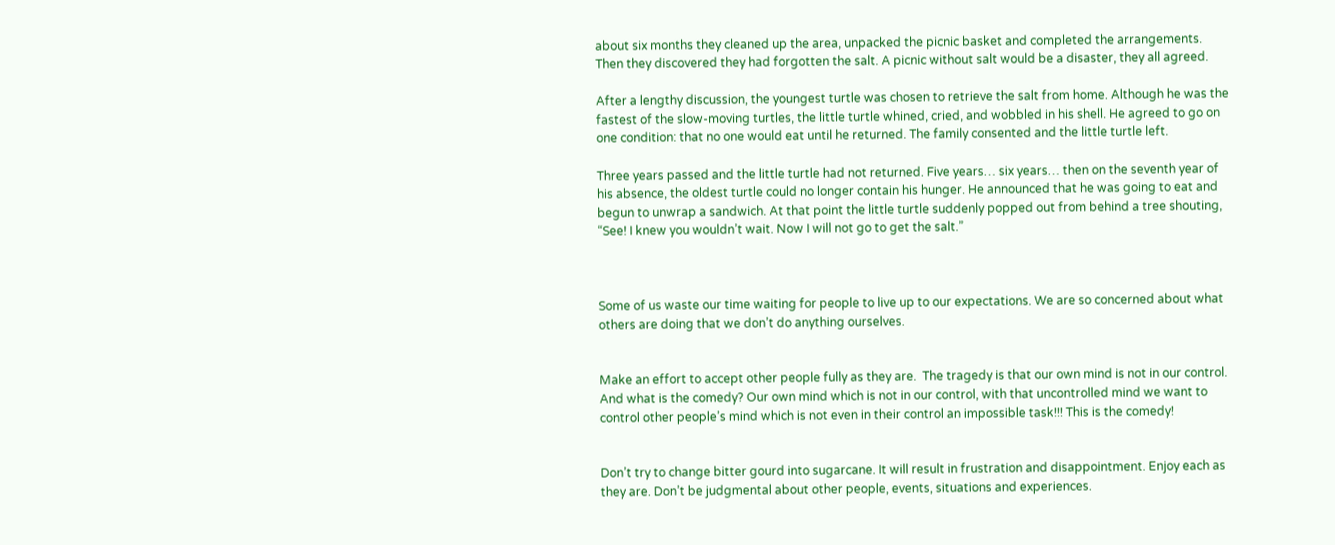about six months they cleaned up the area, unpacked the picnic basket and completed the arrangements. Then they discovered they had forgotten the salt. A picnic without salt would be a disaster, they all agreed.

After a lengthy discussion, the youngest turtle was chosen to retrieve the salt from home. Although he was the fastest of the slow-moving turtles, the little turtle whined, cried, and wobbled in his shell. He agreed to go on one condition: that no one would eat until he returned. The family consented and the little turtle left.

Three years passed and the little turtle had not returned. Five years… six years… then on the seventh year of his absence, the oldest turtle could no longer contain his hunger. He announced that he was going to eat and begun to unwrap a sandwich. At that point the little turtle suddenly popped out from behind a tree shouting, “See! I knew you wouldn’t wait. Now I will not go to get the salt.”



Some of us waste our time waiting for people to live up to our expectations. We are so concerned about what others are doing that we don’t do anything ourselves.


Make an effort to accept other people fully as they are.  The tragedy is that our own mind is not in our control. And what is the comedy? Our own mind which is not in our control, with that uncontrolled mind we want to control other people’s mind which is not even in their control an impossible task!!! This is the comedy!


Don’t try to change bitter gourd into sugarcane. It will result in frustration and disappointment. Enjoy each as they are. Don’t be judgmental about other people, events, situations and experiences.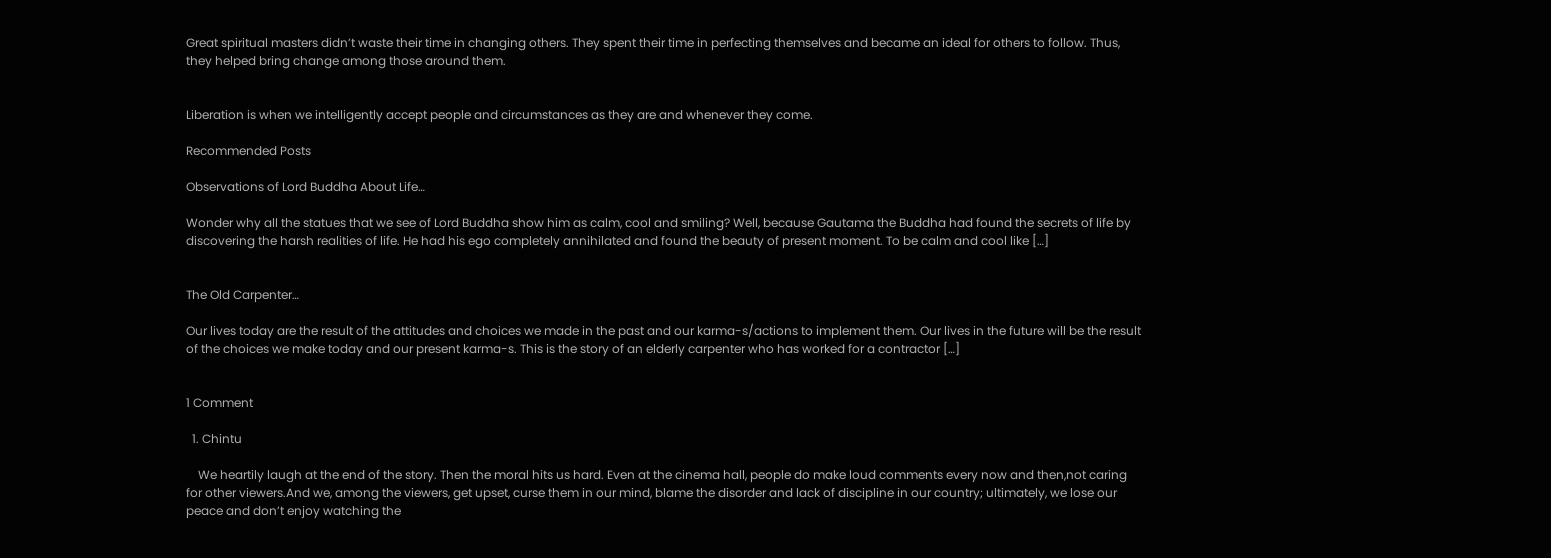Great spiritual masters didn’t waste their time in changing others. They spent their time in perfecting themselves and became an ideal for others to follow. Thus, they helped bring change among those around them.


Liberation is when we intelligently accept people and circumstances as they are and whenever they come.

Recommended Posts

Observations of Lord Buddha About Life…

Wonder why all the statues that we see of Lord Buddha show him as calm, cool and smiling? Well, because Gautama the Buddha had found the secrets of life by discovering the harsh realities of life. He had his ego completely annihilated and found the beauty of present moment. To be calm and cool like […]


The Old Carpenter…

Our lives today are the result of the attitudes and choices we made in the past and our karma-s/actions to implement them. Our lives in the future will be the result of the choices we make today and our present karma-s. This is the story of an elderly carpenter who has worked for a contractor […]


1 Comment

  1. Chintu

    We heartily laugh at the end of the story. Then the moral hits us hard. Even at the cinema hall, people do make loud comments every now and then,not caring for other viewers.And we, among the viewers, get upset, curse them in our mind, blame the disorder and lack of discipline in our country; ultimately, we lose our peace and don’t enjoy watching the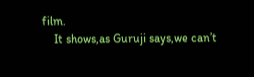film.
    It shows,as Guruji says,we can’t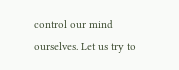control our mind ourselves. Let us try to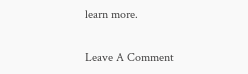learn more.

Leave A Comment